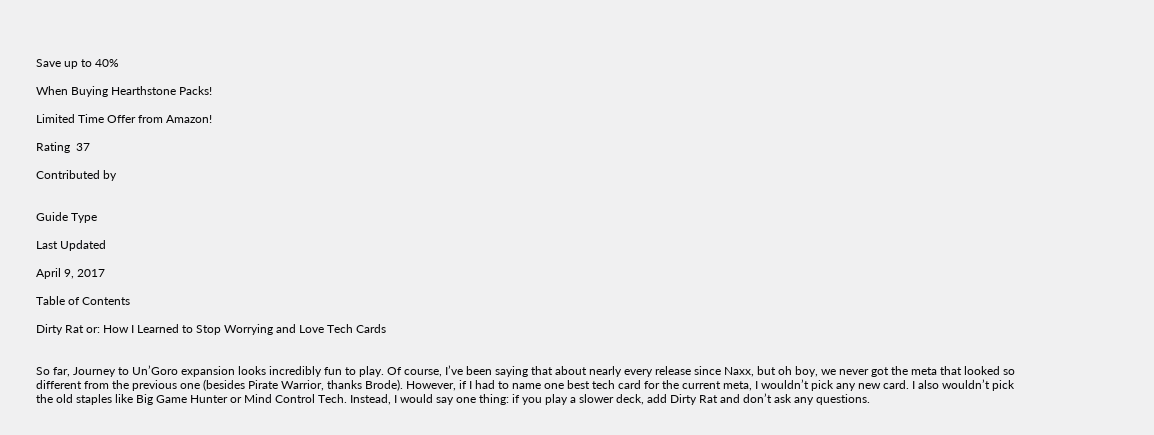Save up to 40%

When Buying Hearthstone Packs!

Limited Time Offer from Amazon!

Rating  37

Contributed by


Guide Type

Last Updated

April 9, 2017

Table of Contents

Dirty Rat or: How I Learned to Stop Worrying and Love Tech Cards


So far, Journey to Un’Goro expansion looks incredibly fun to play. Of course, I’ve been saying that about nearly every release since Naxx, but oh boy, we never got the meta that looked so different from the previous one (besides Pirate Warrior, thanks Brode). However, if I had to name one best tech card for the current meta, I wouldn’t pick any new card. I also wouldn’t pick the old staples like Big Game Hunter or Mind Control Tech. Instead, I would say one thing: if you play a slower deck, add Dirty Rat and don’t ask any questions.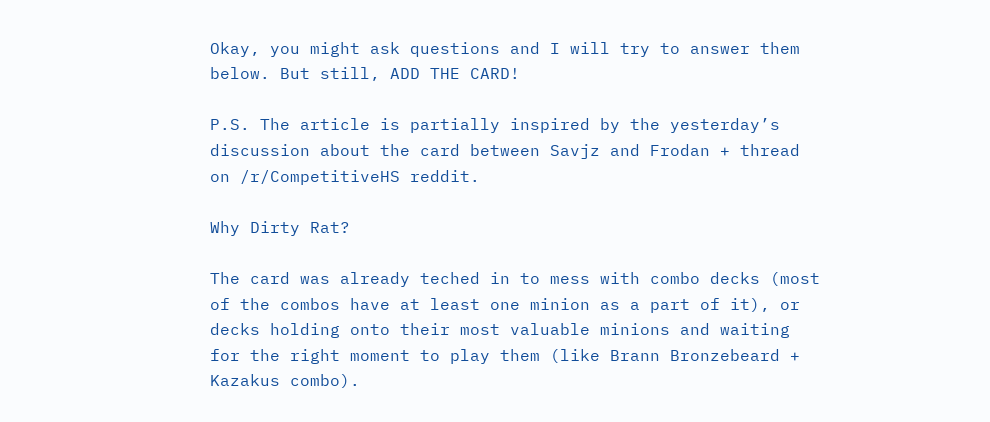Okay, you might ask questions and I will try to answer them below. But still, ADD THE CARD!

P.S. The article is partially inspired by the yesterday’s discussion about the card between Savjz and Frodan + thread on /r/CompetitiveHS reddit.

Why Dirty Rat?

The card was already teched in to mess with combo decks (most of the combos have at least one minion as a part of it), or decks holding onto their most valuable minions and waiting for the right moment to play them (like Brann Bronzebeard + Kazakus combo).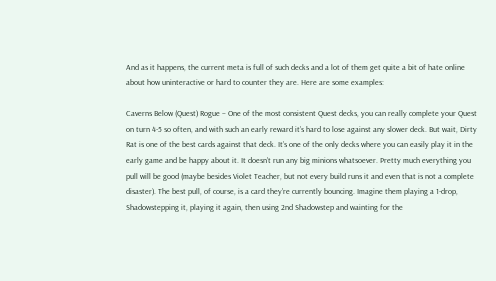And as it happens, the current meta is full of such decks and a lot of them get quite a bit of hate online about how uninteractive or hard to counter they are. Here are some examples:

Caverns Below (Quest) Rogue – One of the most consistent Quest decks, you can really complete your Quest on turn 4-5 so often, and with such an early reward it’s hard to lose against any slower deck. But wait, Dirty Rat is one of the best cards against that deck. It’s one of the only decks where you can easily play it in the early game and be happy about it. It doesn’t run any big minions whatsoever. Pretty much everything you pull will be good (maybe besides Violet Teacher, but not every build runs it and even that is not a complete disaster). The best pull, of course, is a card they’re currently bouncing. Imagine them playing a 1-drop, Shadowstepping it, playing it again, then using 2nd Shadowstep and wainting for the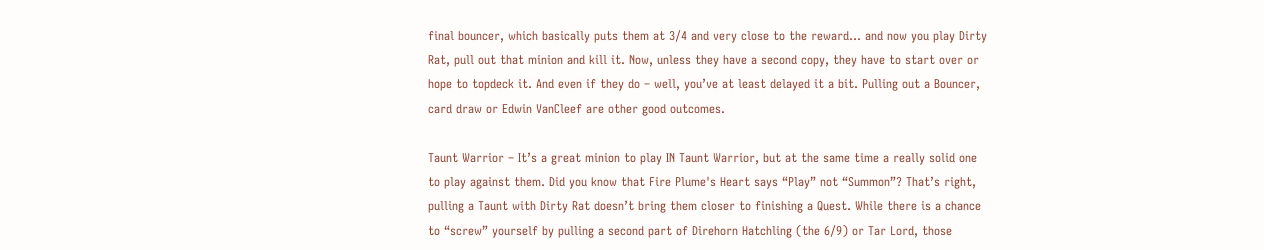final bouncer, which basically puts them at 3/4 and very close to the reward… and now you play Dirty Rat, pull out that minion and kill it. Now, unless they have a second copy, they have to start over or hope to topdeck it. And even if they do – well, you’ve at least delayed it a bit. Pulling out a Bouncer, card draw or Edwin VanCleef are other good outcomes.

Taunt Warrior – It’s a great minion to play IN Taunt Warrior, but at the same time a really solid one to play against them. Did you know that Fire Plume's Heart says “Play” not “Summon”? That’s right, pulling a Taunt with Dirty Rat doesn’t bring them closer to finishing a Quest. While there is a chance to “screw” yourself by pulling a second part of Direhorn Hatchling (the 6/9) or Tar Lord, those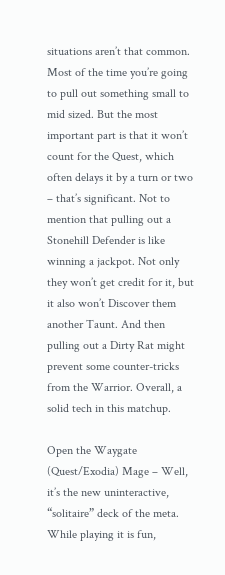situations aren’t that common. Most of the time you’re going to pull out something small to mid sized. But the most important part is that it won’t count for the Quest, which often delays it by a turn or two – that’s significant. Not to mention that pulling out a Stonehill Defender is like winning a jackpot. Not only they won’t get credit for it, but it also won’t Discover them another Taunt. And then pulling out a Dirty Rat might prevent some counter-tricks from the Warrior. Overall, a solid tech in this matchup.

Open the Waygate (Quest/Exodia) Mage – Well, it’s the new uninteractive, “solitaire” deck of the meta. While playing it is fun,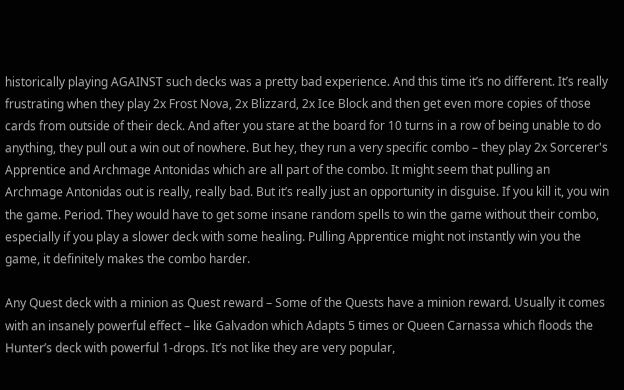historically playing AGAINST such decks was a pretty bad experience. And this time it’s no different. It’s really frustrating when they play 2x Frost Nova, 2x Blizzard, 2x Ice Block and then get even more copies of those cards from outside of their deck. And after you stare at the board for 10 turns in a row of being unable to do anything, they pull out a win out of nowhere. But hey, they run a very specific combo – they play 2x Sorcerer's Apprentice and Archmage Antonidas which are all part of the combo. It might seem that pulling an Archmage Antonidas out is really, really bad. But it’s really just an opportunity in disguise. If you kill it, you win the game. Period. They would have to get some insane random spells to win the game without their combo, especially if you play a slower deck with some healing. Pulling Apprentice might not instantly win you the game, it definitely makes the combo harder.

Any Quest deck with a minion as Quest reward – Some of the Quests have a minion reward. Usually it comes with an insanely powerful effect – like Galvadon which Adapts 5 times or Queen Carnassa which floods the Hunter’s deck with powerful 1-drops. It’s not like they are very popular,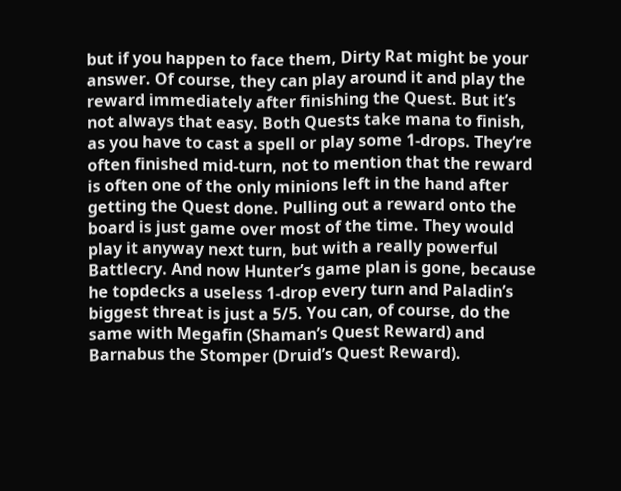but if you happen to face them, Dirty Rat might be your answer. Of course, they can play around it and play the reward immediately after finishing the Quest. But it’s not always that easy. Both Quests take mana to finish, as you have to cast a spell or play some 1-drops. They’re often finished mid-turn, not to mention that the reward is often one of the only minions left in the hand after getting the Quest done. Pulling out a reward onto the board is just game over most of the time. They would play it anyway next turn, but with a really powerful Battlecry. And now Hunter’s game plan is gone, because he topdecks a useless 1-drop every turn and Paladin’s biggest threat is just a 5/5. You can, of course, do the same with Megafin (Shaman’s Quest Reward) and Barnabus the Stomper (Druid’s Quest Reward).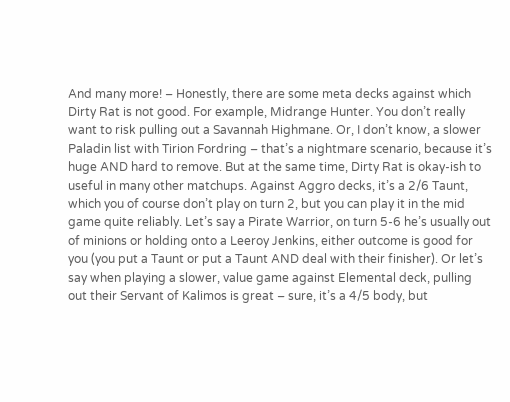And many more! – Honestly, there are some meta decks against which Dirty Rat is not good. For example, Midrange Hunter. You don’t really want to risk pulling out a Savannah Highmane. Or, I don’t know, a slower Paladin list with Tirion Fordring – that’s a nightmare scenario, because it’s huge AND hard to remove. But at the same time, Dirty Rat is okay-ish to useful in many other matchups. Against Aggro decks, it’s a 2/6 Taunt, which you of course don’t play on turn 2, but you can play it in the mid game quite reliably. Let’s say a Pirate Warrior, on turn 5-6 he’s usually out of minions or holding onto a Leeroy Jenkins, either outcome is good for you (you put a Taunt or put a Taunt AND deal with their finisher). Or let’s say when playing a slower, value game against Elemental deck, pulling out their Servant of Kalimos is great – sure, it’s a 4/5 body, but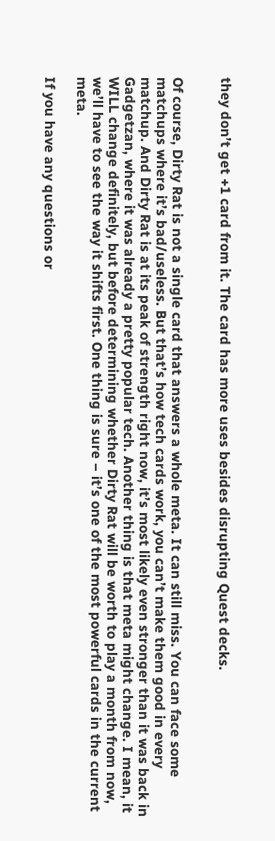they don’t get +1 card from it. The card has more uses besides disrupting Quest decks.


Of course, Dirty Rat is not a single card that answers a whole meta. It can still miss. You can face some matchups where it’s bad/useless. But that’s how tech cards work, you can’t make them good in every matchup. And Dirty Rat is at its peak of strength right now, it’s most likely even stronger than it was back in Gadgetzan, where it was already a pretty popular tech. Another thing is that meta might change. I mean, it WILL change definitely, but before determining whether Dirty Rat will be worth to play a month from now, we’ll have to see the way it shifts first. One thing is sure – it’s one of the most powerful cards in the current meta.

If you have any questions or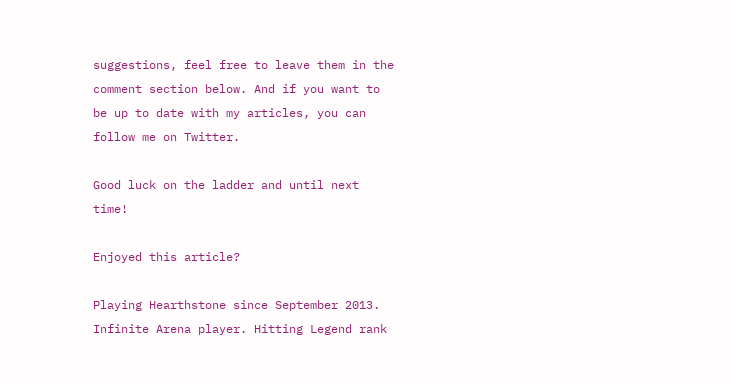suggestions, feel free to leave them in the comment section below. And if you want to be up to date with my articles, you can follow me on Twitter.

Good luck on the ladder and until next time!

Enjoyed this article?

Playing Hearthstone since September 2013. Infinite Arena player. Hitting Legend rank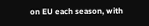on EU each season, with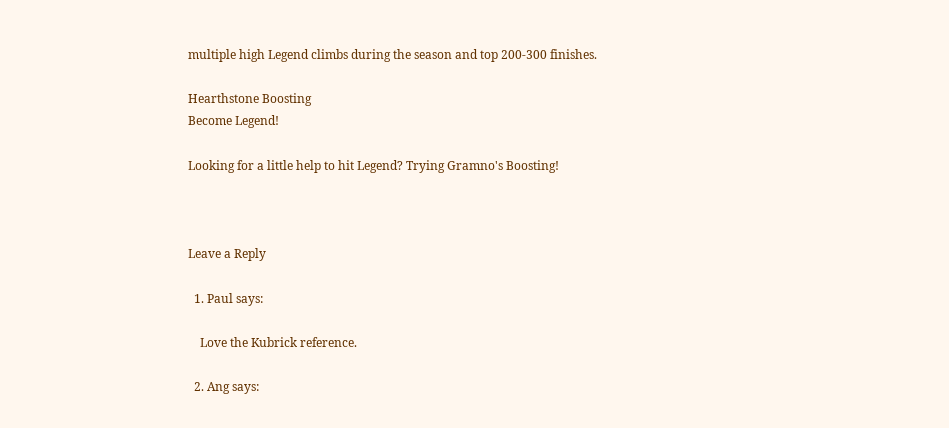multiple high Legend climbs during the season and top 200-300 finishes.

Hearthstone Boosting
Become Legend!

Looking for a little help to hit Legend? Trying Gramno's Boosting!



Leave a Reply

  1. Paul says:

    Love the Kubrick reference.

  2. Ang says: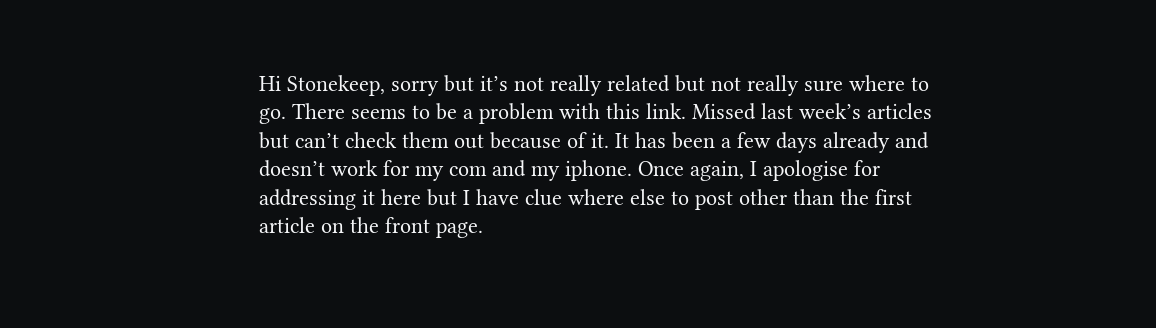Hi Stonekeep, sorry but it’s not really related but not really sure where to go. There seems to be a problem with this link. Missed last week’s articles but can’t check them out because of it. It has been a few days already and doesn’t work for my com and my iphone. Once again, I apologise for addressing it here but I have clue where else to post other than the first article on the front page.